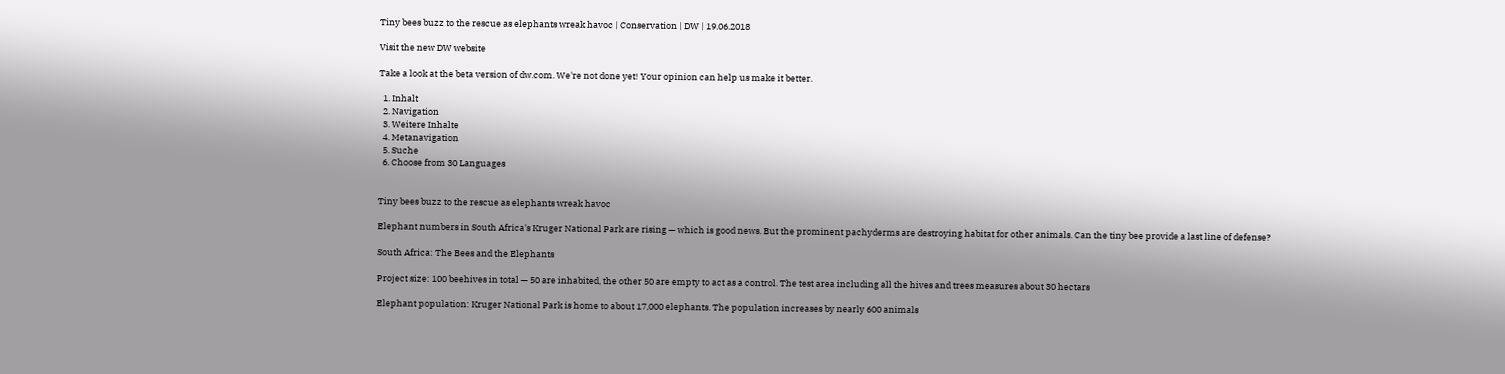Tiny bees buzz to the rescue as elephants wreak havoc | Conservation | DW | 19.06.2018

Visit the new DW website

Take a look at the beta version of dw.com. We're not done yet! Your opinion can help us make it better.

  1. Inhalt
  2. Navigation
  3. Weitere Inhalte
  4. Metanavigation
  5. Suche
  6. Choose from 30 Languages


Tiny bees buzz to the rescue as elephants wreak havoc

Elephant numbers in South Africa's Kruger National Park are rising — which is good news. But the prominent pachyderms are destroying habitat for other animals. Can the tiny bee provide a last line of defense?

South Africa: The Bees and the Elephants

Project size: 100 beehives in total — 50 are inhabited, the other 50 are empty to act as a control. The test area including all the hives and trees measures about 30 hectars

Elephant population: Kruger National Park is home to about 17,000 elephants. The population increases by nearly 600 animals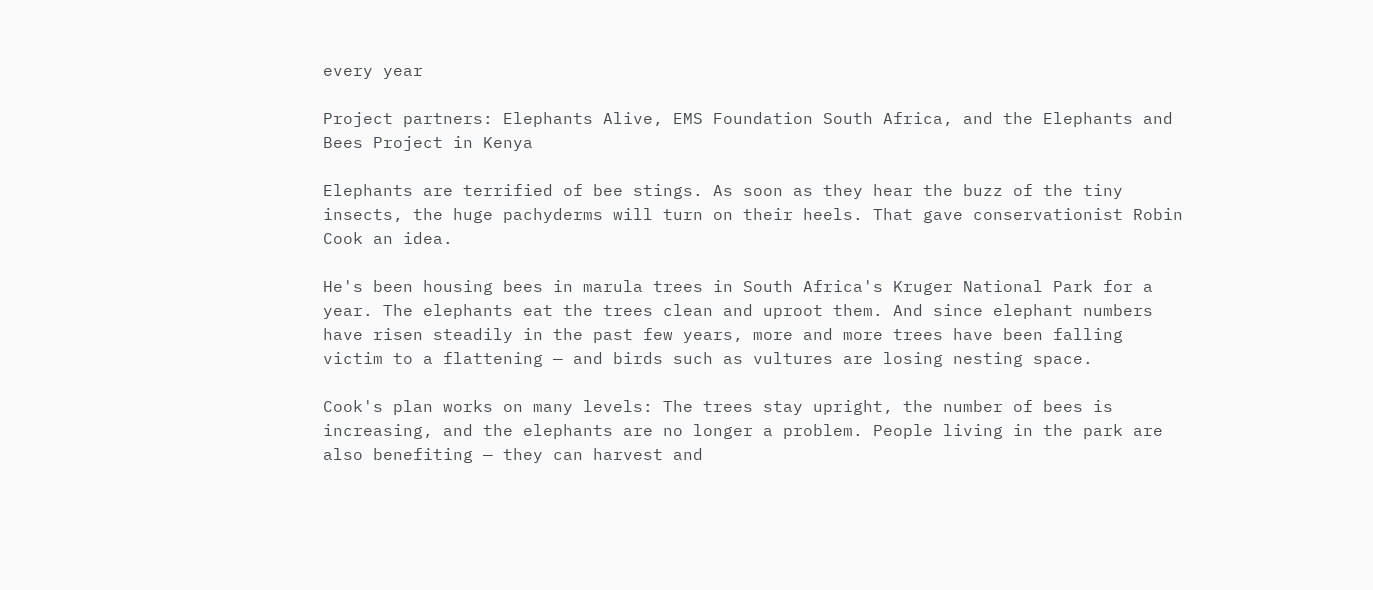every year

Project partners: Elephants Alive, EMS Foundation South Africa, and the Elephants and Bees Project in Kenya

Elephants are terrified of bee stings. As soon as they hear the buzz of the tiny insects, the huge pachyderms will turn on their heels. That gave conservationist Robin Cook an idea.

He's been housing bees in marula trees in South Africa's Kruger National Park for a year. The elephants eat the trees clean and uproot them. And since elephant numbers have risen steadily in the past few years, more and more trees have been falling victim to a flattening — and birds such as vultures are losing nesting space.

Cook's plan works on many levels: The trees stay upright, the number of bees is increasing, and the elephants are no longer a problem. People living in the park are also benefiting — they can harvest and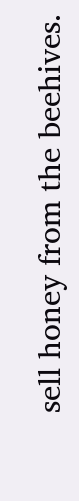sell honey from the beehives.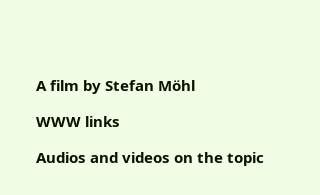A film by Stefan Möhl

WWW links

Audios and videos on the topic